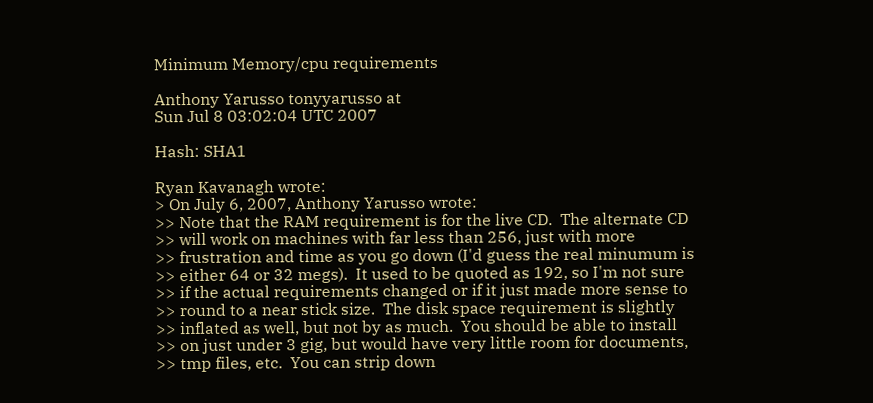Minimum Memory/cpu requirements

Anthony Yarusso tonyyarusso at
Sun Jul 8 03:02:04 UTC 2007

Hash: SHA1

Ryan Kavanagh wrote:
> On July 6, 2007, Anthony Yarusso wrote:
>> Note that the RAM requirement is for the live CD.  The alternate CD
>> will work on machines with far less than 256, just with more
>> frustration and time as you go down (I'd guess the real minumum is
>> either 64 or 32 megs).  It used to be quoted as 192, so I'm not sure
>> if the actual requirements changed or if it just made more sense to
>> round to a near stick size.  The disk space requirement is slightly
>> inflated as well, but not by as much.  You should be able to install
>> on just under 3 gig, but would have very little room for documents,
>> tmp files, etc.  You can strip down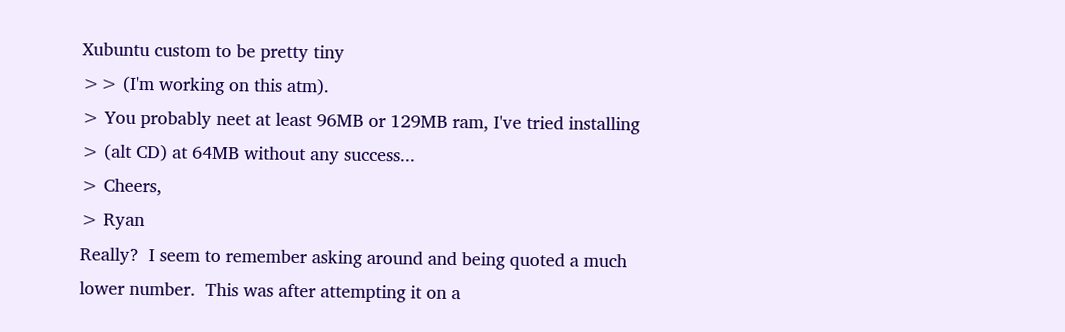Xubuntu custom to be pretty tiny
>> (I'm working on this atm).
> You probably neet at least 96MB or 129MB ram, I've tried installing
> (alt CD) at 64MB without any success...
> Cheers,
> Ryan
Really?  I seem to remember asking around and being quoted a much
lower number.  This was after attempting it on a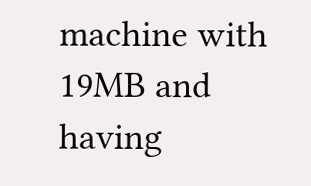machine with 19MB and
having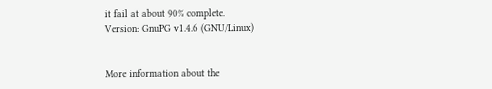it fail at about 90% complete.
Version: GnuPG v1.4.6 (GNU/Linux)


More information about the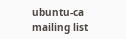ubuntu-ca mailing list